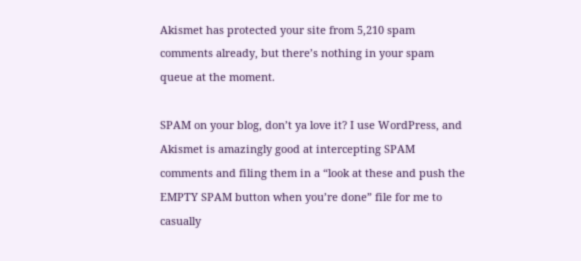Akismet has protected your site from 5,210 spam comments already, but there’s nothing in your spam queue at the moment.

SPAM on your blog, don’t ya love it? I use WordPress, and Akismet is amazingly good at intercepting SPAM comments and filing them in a “look at these and push the EMPTY SPAM button when you’re done” file for me to casually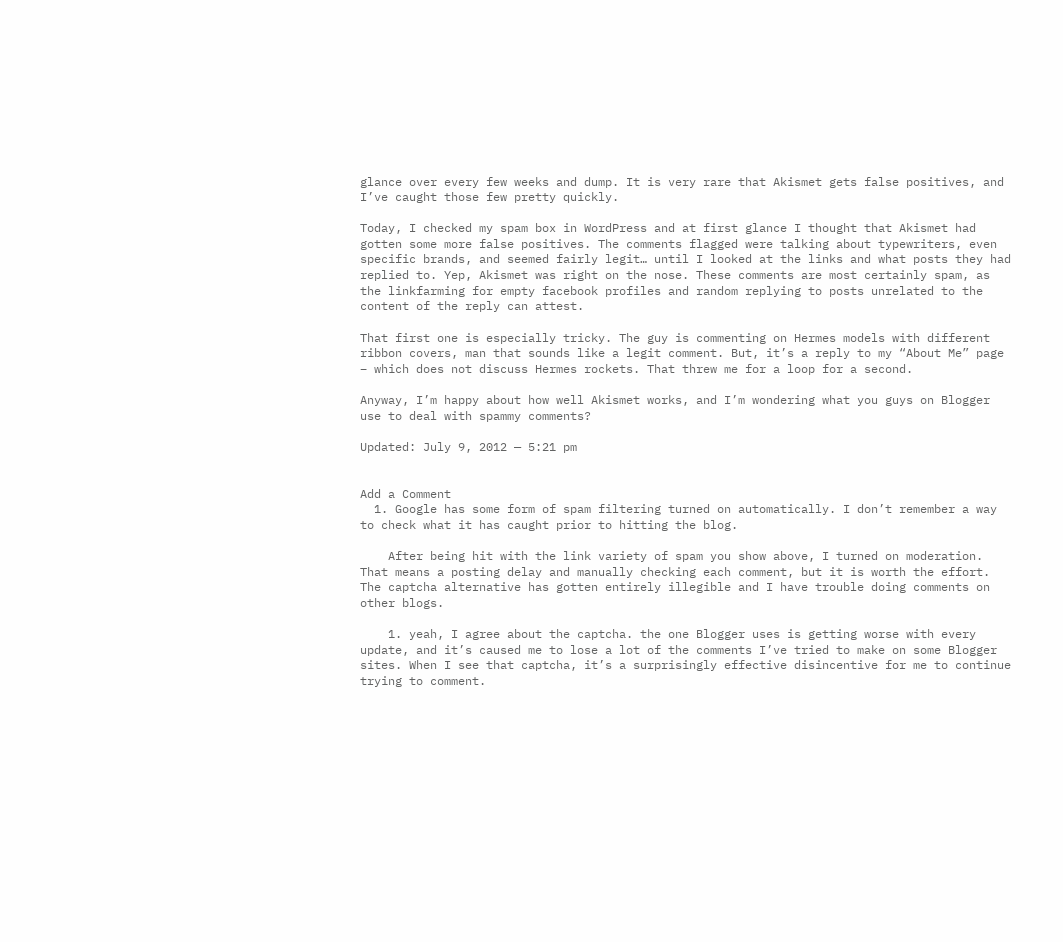glance over every few weeks and dump. It is very rare that Akismet gets false positives, and I’ve caught those few pretty quickly.

Today, I checked my spam box in WordPress and at first glance I thought that Akismet had gotten some more false positives. The comments flagged were talking about typewriters, even specific brands, and seemed fairly legit… until I looked at the links and what posts they had replied to. Yep, Akismet was right on the nose. These comments are most certainly spam, as the linkfarming for empty facebook profiles and random replying to posts unrelated to the content of the reply can attest.

That first one is especially tricky. The guy is commenting on Hermes models with different ribbon covers, man that sounds like a legit comment. But, it’s a reply to my “About Me” page – which does not discuss Hermes rockets. That threw me for a loop for a second.

Anyway, I’m happy about how well Akismet works, and I’m wondering what you guys on Blogger use to deal with spammy comments?

Updated: July 9, 2012 — 5:21 pm


Add a Comment
  1. Google has some form of spam filtering turned on automatically. I don’t remember a way to check what it has caught prior to hitting the blog.

    After being hit with the link variety of spam you show above, I turned on moderation. That means a posting delay and manually checking each comment, but it is worth the effort. The captcha alternative has gotten entirely illegible and I have trouble doing comments on other blogs.

    1. yeah, I agree about the captcha. the one Blogger uses is getting worse with every update, and it’s caused me to lose a lot of the comments I’ve tried to make on some Blogger sites. When I see that captcha, it’s a surprisingly effective disincentive for me to continue trying to comment.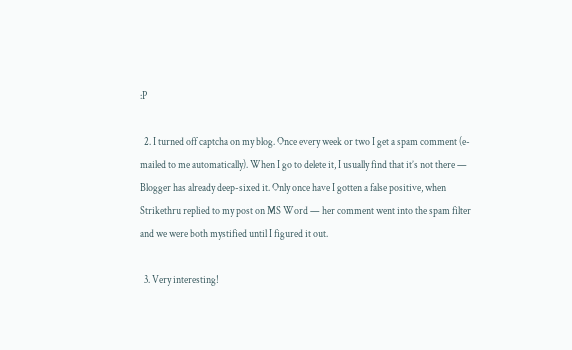:P

  2. I turned off captcha on my blog. Once every week or two I get a spam comment (e-mailed to me automatically). When I go to delete it, I usually find that it’s not there — Blogger has already deep-sixed it. Only once have I gotten a false positive, when Strikethru replied to my post on MS Word — her comment went into the spam filter and we were both mystified until I figured it out.

  3. Very interesting!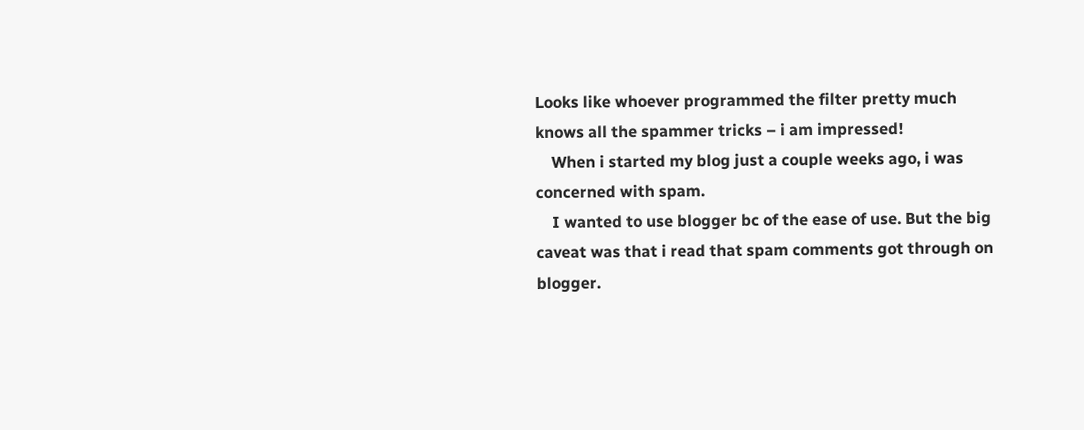Looks like whoever programmed the filter pretty much knows all the spammer tricks – i am impressed!
    When i started my blog just a couple weeks ago, i was concerned with spam.
    I wanted to use blogger bc of the ease of use. But the big caveat was that i read that spam comments got through on blogger.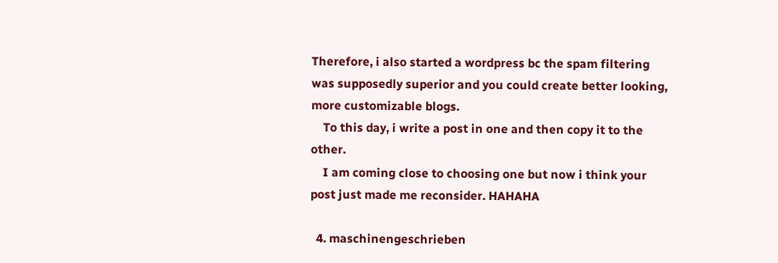Therefore, i also started a wordpress bc the spam filtering was supposedly superior and you could create better looking, more customizable blogs.
    To this day, i write a post in one and then copy it to the other.
    I am coming close to choosing one but now i think your post just made me reconsider. HAHAHA

  4. maschinengeschrieben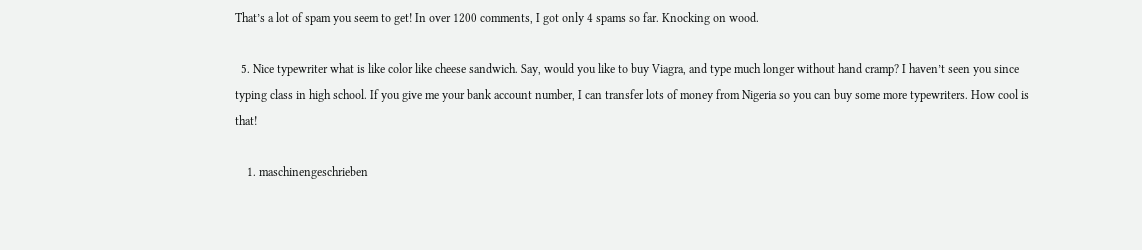That’s a lot of spam you seem to get! In over 1200 comments, I got only 4 spams so far. Knocking on wood.

  5. Nice typewriter what is like color like cheese sandwich. Say, would you like to buy Viagra, and type much longer without hand cramp? I haven’t seen you since typing class in high school. If you give me your bank account number, I can transfer lots of money from Nigeria so you can buy some more typewriters. How cool is that!

    1. maschinengeschrieben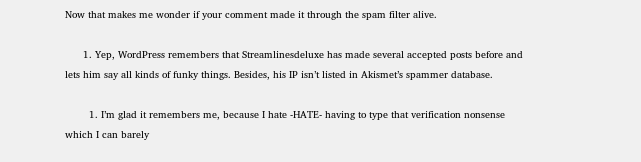Now that makes me wonder if your comment made it through the spam filter alive.

      1. Yep, WordPress remembers that Streamlinesdeluxe has made several accepted posts before and lets him say all kinds of funky things. Besides, his IP isn’t listed in Akismet’s spammer database.

        1. I’m glad it remembers me, because I hate -HATE- having to type that verification nonsense which I can barely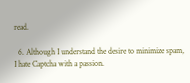read.

  6. Although I understand the desire to minimize spam, I hate Captcha with a passion.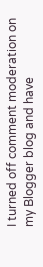I turned off comment moderation on my Blogger blog and have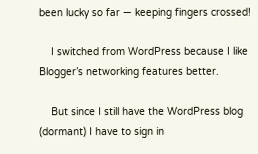been lucky so far — keeping fingers crossed!

    I switched from WordPress because I like Blogger’s networking features better.

    But since I still have the WordPress blog (dormant) I have to sign in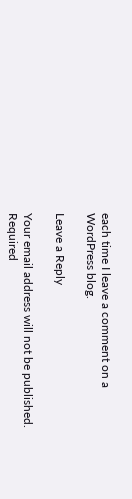each time I leave a comment on a WordPress blog.

Leave a Reply

Your email address will not be published. Required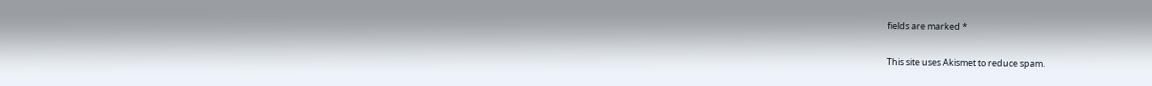fields are marked *

This site uses Akismet to reduce spam.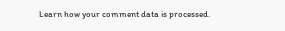Learn how your comment data is processed.